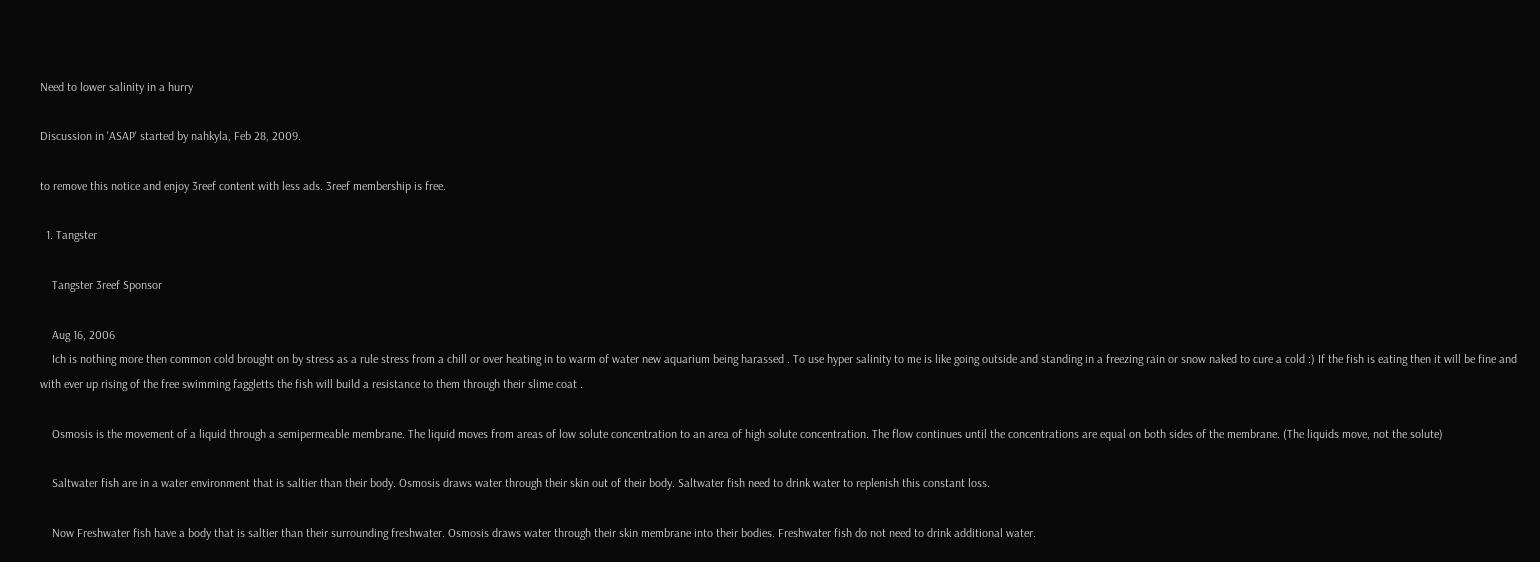Need to lower salinity in a hurry

Discussion in 'ASAP' started by nahkyla, Feb 28, 2009.

to remove this notice and enjoy 3reef content with less ads. 3reef membership is free.

  1. Tangster

    Tangster 3reef Sponsor

    Aug 16, 2006
    Ich is nothing more then common cold brought on by stress as a rule stress from a chill or over heating in to warm of water new aquarium being harassed . To use hyper salinity to me is like going outside and standing in a freezing rain or snow naked to cure a cold :) If the fish is eating then it will be fine and with ever up rising of the free swimming faggletts the fish will build a resistance to them through their slime coat .

    Osmosis is the movement of a liquid through a semipermeable membrane. The liquid moves from areas of low solute concentration to an area of high solute concentration. The flow continues until the concentrations are equal on both sides of the membrane. (The liquids move, not the solute)

    Saltwater fish are in a water environment that is saltier than their body. Osmosis draws water through their skin out of their body. Saltwater fish need to drink water to replenish this constant loss.

    Now Freshwater fish have a body that is saltier than their surrounding freshwater. Osmosis draws water through their skin membrane into their bodies. Freshwater fish do not need to drink additional water.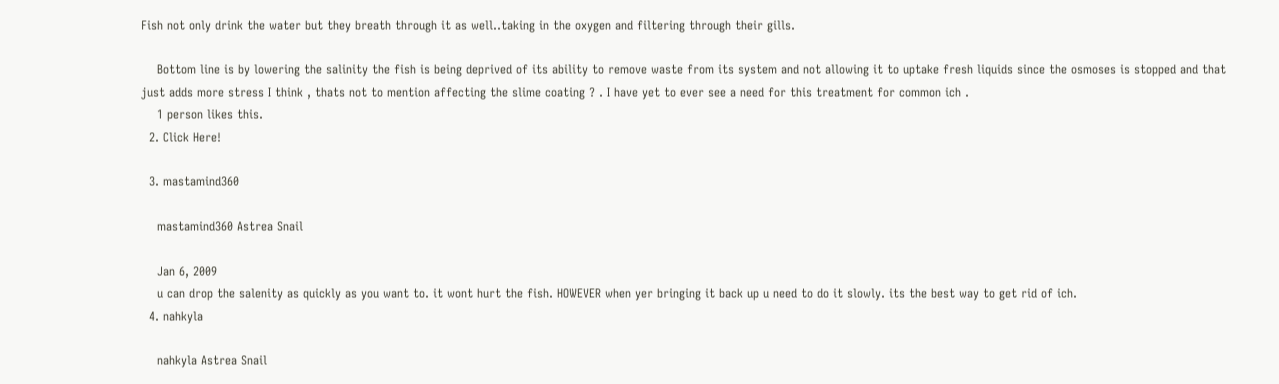Fish not only drink the water but they breath through it as well..taking in the oxygen and filtering through their gills.

    Bottom line is by lowering the salinity the fish is being deprived of its ability to remove waste from its system and not allowing it to uptake fresh liquids since the osmoses is stopped and that just adds more stress I think , thats not to mention affecting the slime coating ? . I have yet to ever see a need for this treatment for common ich .
    1 person likes this.
  2. Click Here!

  3. mastamind360

    mastamind360 Astrea Snail

    Jan 6, 2009
    u can drop the salenity as quickly as you want to. it wont hurt the fish. HOWEVER when yer bringing it back up u need to do it slowly. its the best way to get rid of ich.
  4. nahkyla

    nahkyla Astrea Snail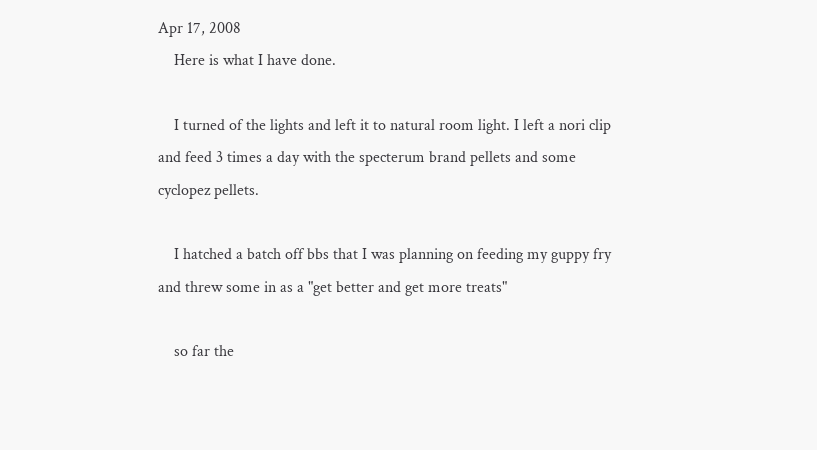Apr 17, 2008
    Here is what I have done.

    I turned of the lights and left it to natural room light. I left a nori clip and feed 3 times a day with the specterum brand pellets and some cyclopez pellets.

    I hatched a batch off bbs that I was planning on feeding my guppy fry and threw some in as a "get better and get more treats"

    so far the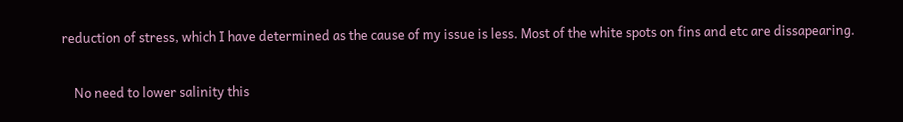reduction of stress, which I have determined as the cause of my issue is less. Most of the white spots on fins and etc are dissapearing.

    No need to lower salinity this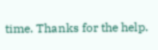time. Thanks for the help.